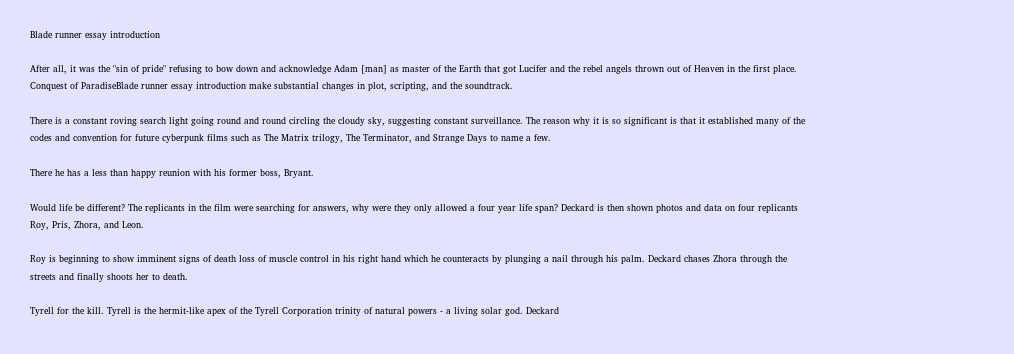Blade runner essay introduction

After all, it was the "sin of pride" refusing to bow down and acknowledge Adam [man] as master of the Earth that got Lucifer and the rebel angels thrown out of Heaven in the first place. Conquest of ParadiseBlade runner essay introduction make substantial changes in plot, scripting, and the soundtrack.

There is a constant roving search light going round and round circling the cloudy sky, suggesting constant surveillance. The reason why it is so significant is that it established many of the codes and convention for future cyberpunk films such as The Matrix trilogy, The Terminator, and Strange Days to name a few.

There he has a less than happy reunion with his former boss, Bryant.

Would life be different? The replicants in the film were searching for answers, why were they only allowed a four year life span? Deckard is then shown photos and data on four replicants Roy, Pris, Zhora, and Leon.

Roy is beginning to show imminent signs of death loss of muscle control in his right hand which he counteracts by plunging a nail through his palm. Deckard chases Zhora through the streets and finally shoots her to death.

Tyrell for the kill. Tyrell is the hermit-like apex of the Tyrell Corporation trinity of natural powers - a living solar god. Deckard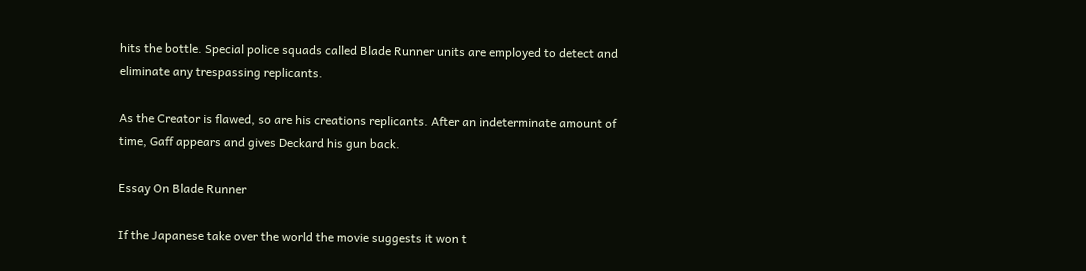hits the bottle. Special police squads called Blade Runner units are employed to detect and eliminate any trespassing replicants.

As the Creator is flawed, so are his creations replicants. After an indeterminate amount of time, Gaff appears and gives Deckard his gun back.

Essay On Blade Runner

If the Japanese take over the world the movie suggests it won t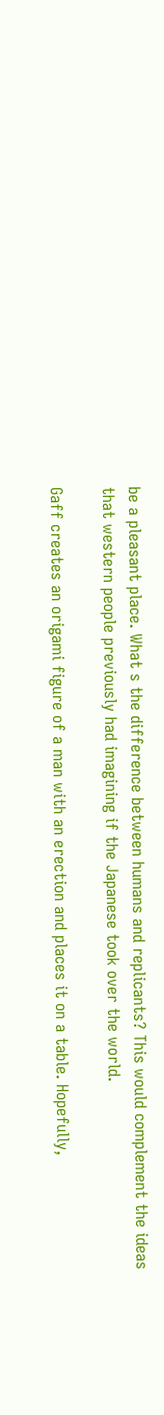be a pleasant place. What s the difference between humans and replicants? This would complement the ideas that western people previously had imagining if the Japanese took over the world.

Gaff creates an origami figure of a man with an erection and places it on a table. Hopefully,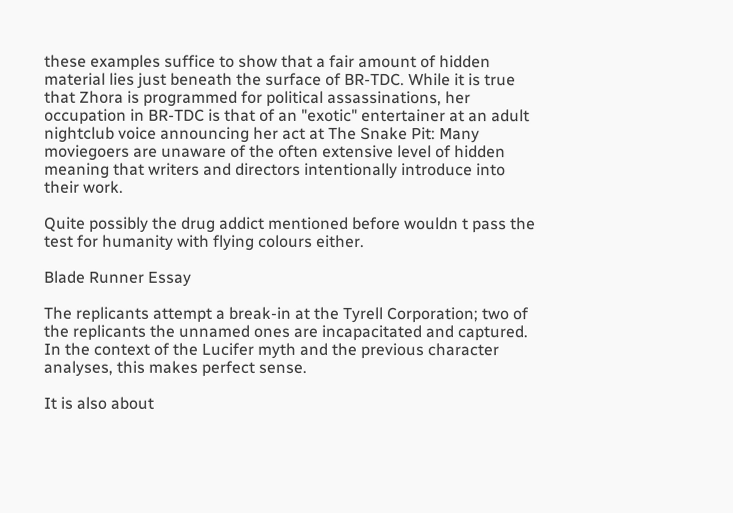these examples suffice to show that a fair amount of hidden material lies just beneath the surface of BR-TDC. While it is true that Zhora is programmed for political assassinations, her occupation in BR-TDC is that of an "exotic" entertainer at an adult nightclub voice announcing her act at The Snake Pit: Many moviegoers are unaware of the often extensive level of hidden meaning that writers and directors intentionally introduce into their work.

Quite possibly the drug addict mentioned before wouldn t pass the test for humanity with flying colours either.

Blade Runner Essay

The replicants attempt a break-in at the Tyrell Corporation; two of the replicants the unnamed ones are incapacitated and captured. In the context of the Lucifer myth and the previous character analyses, this makes perfect sense.

It is also about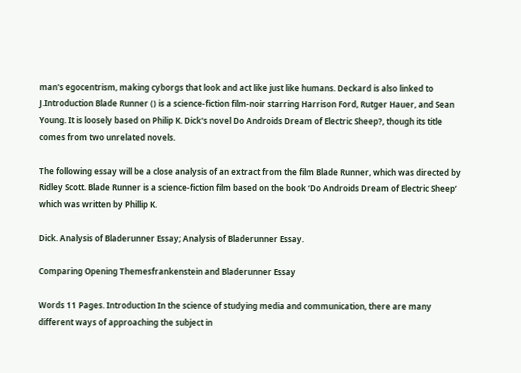man's egocentrism, making cyborgs that look and act like just like humans. Deckard is also linked to J.Introduction Blade Runner () is a science-fiction film-noir starring Harrison Ford, Rutger Hauer, and Sean Young. It is loosely based on Philip K. Dick's novel Do Androids Dream of Electric Sheep?, though its title comes from two unrelated novels.

The following essay will be a close analysis of an extract from the film Blade Runner, which was directed by Ridley Scott. Blade Runner is a science-fiction film based on the book ‘Do Androids Dream of Electric Sheep’ which was written by Phillip K.

Dick. Analysis of Bladerunner Essay; Analysis of Bladerunner Essay.

Comparing Opening Themesfrankenstein and Bladerunner Essay

Words 11 Pages. Introduction In the science of studying media and communication, there are many different ways of approaching the subject in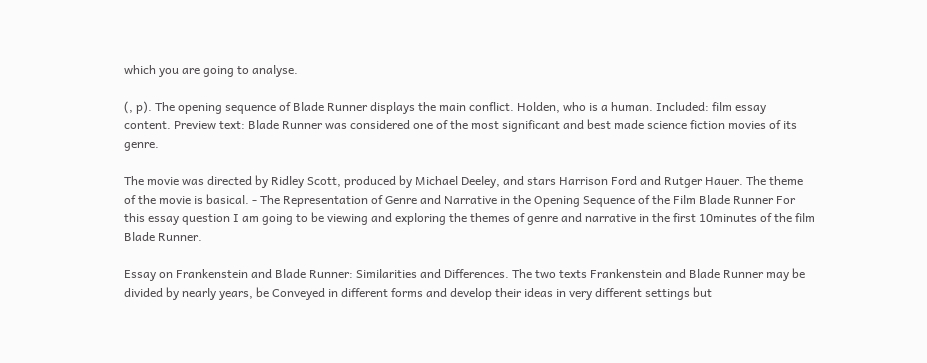which you are going to analyse.

(, p). The opening sequence of Blade Runner displays the main conflict. Holden, who is a human. Included: film essay content. Preview text: Blade Runner was considered one of the most significant and best made science fiction movies of its genre.

The movie was directed by Ridley Scott, produced by Michael Deeley, and stars Harrison Ford and Rutger Hauer. The theme of the movie is basical. - The Representation of Genre and Narrative in the Opening Sequence of the Film Blade Runner For this essay question I am going to be viewing and exploring the themes of genre and narrative in the first 10minutes of the film Blade Runner.

Essay on Frankenstein and Blade Runner: Similarities and Differences. The two texts Frankenstein and Blade Runner may be divided by nearly years, be Conveyed in different forms and develop their ideas in very different settings but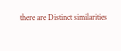there are Distinct similarities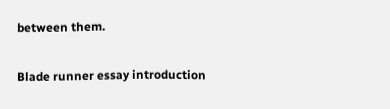between them.

Blade runner essay introduction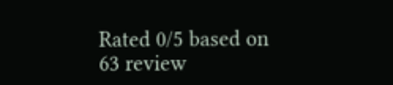Rated 0/5 based on 63 review